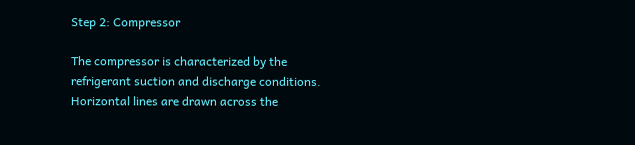Step 2: Compressor

The compressor is characterized by the refrigerant suction and discharge conditions. Horizontal lines are drawn across the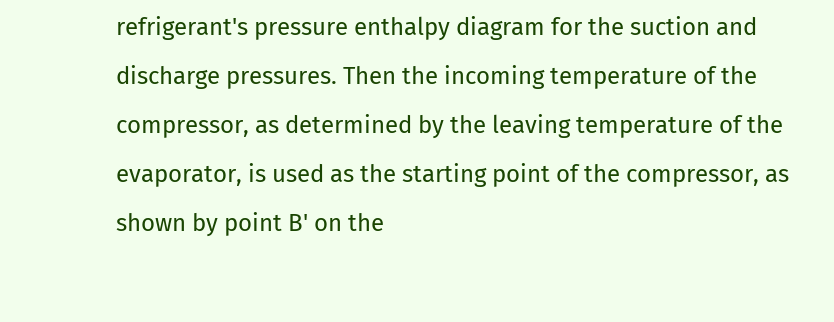refrigerant's pressure enthalpy diagram for the suction and discharge pressures. Then the incoming temperature of the compressor, as determined by the leaving temperature of the evaporator, is used as the starting point of the compressor, as shown by point B' on the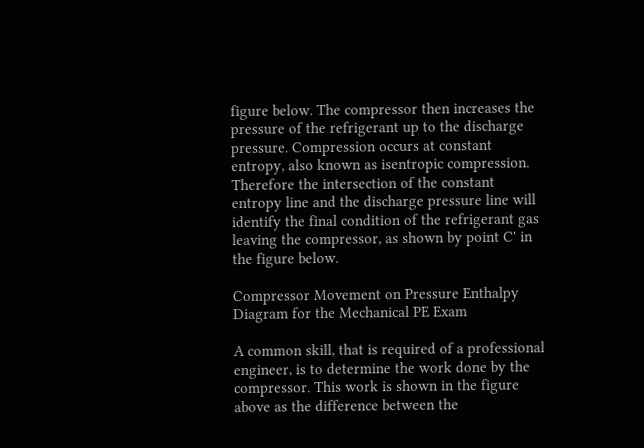figure below. The compressor then increases the pressure of the refrigerant up to the discharge pressure. Compression occurs at constant entropy, also known as isentropic compression. Therefore the intersection of the constant entropy line and the discharge pressure line will identify the final condition of the refrigerant gas leaving the compressor, as shown by point C' in the figure below.

Compressor Movement on Pressure Enthalpy Diagram for the Mechanical PE Exam

A common skill, that is required of a professional engineer, is to determine the work done by the compressor. This work is shown in the figure above as the difference between the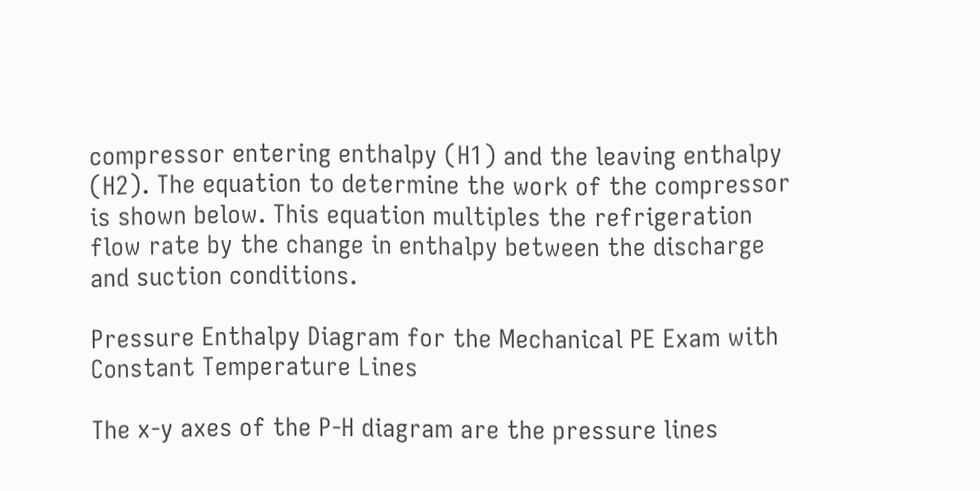compressor entering enthalpy (H1) and the leaving enthalpy (H2). The equation to determine the work of the compressor is shown below. This equation multiples the refrigeration flow rate by the change in enthalpy between the discharge and suction conditions.

Pressure Enthalpy Diagram for the Mechanical PE Exam with Constant Temperature Lines

The x-y axes of the P-H diagram are the pressure lines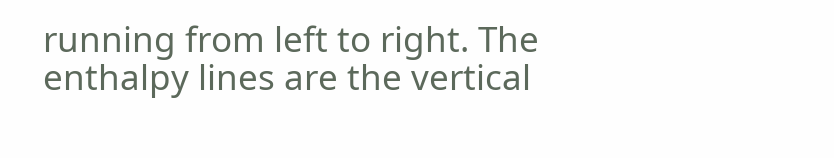running from left to right. The enthalpy lines are the vertical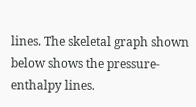lines. The skeletal graph shown below shows the pressure-enthalpy lines.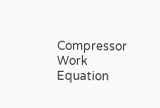Compressor Work Equation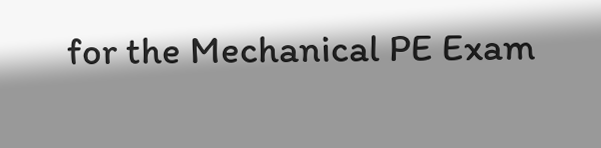for the Mechanical PE Exam